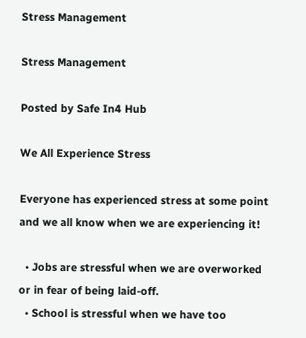Stress Management

Stress Management

Posted by Safe In4 Hub

We All Experience Stress

Everyone has experienced stress at some point and we all know when we are experiencing it!

  • Jobs are stressful when we are overworked or in fear of being laid-off.
  • School is stressful when we have too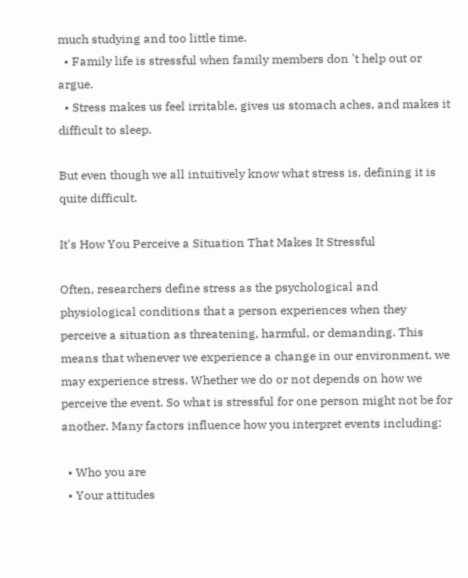much studying and too little time.
  • Family life is stressful when family members don 't help out or argue.
  • Stress makes us feel irritable, gives us stomach aches, and makes it difficult to sleep.

But even though we all intuitively know what stress is, defining it is quite difficult.

It's How You Perceive a Situation That Makes It Stressful

Often, researchers define stress as the psychological and physiological conditions that a person experiences when they perceive a situation as threatening, harmful, or demanding. This means that whenever we experience a change in our environment, we may experience stress. Whether we do or not depends on how we perceive the event. So what is stressful for one person might not be for another. Many factors influence how you interpret events including:

  • Who you are
  • Your attitudes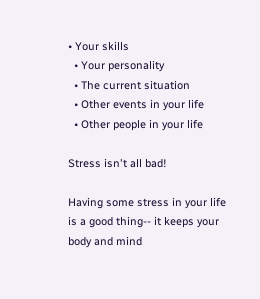• Your skills
  • Your personality
  • The current situation
  • Other events in your life
  • Other people in your life

Stress isn't all bad!

Having some stress in your life is a good thing-- it keeps your body and mind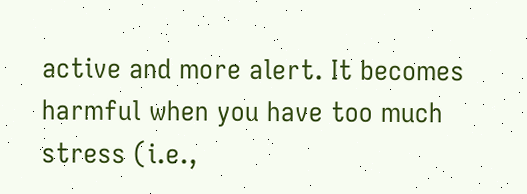active and more alert. It becomes harmful when you have too much stress (i.e.,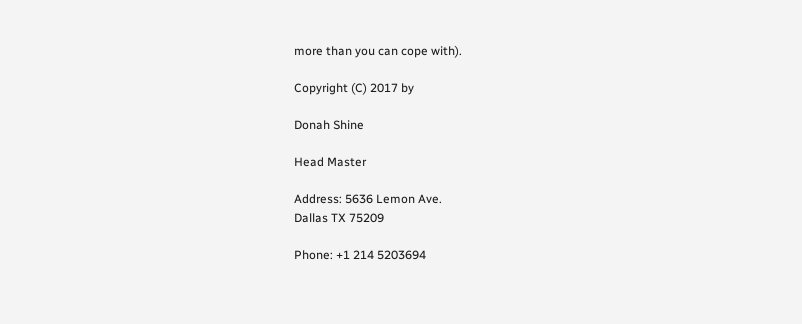more than you can cope with).

Copyright (C) 2017 by

Donah Shine

Head Master

Address: 5636 Lemon Ave.
Dallas TX 75209

Phone: +1 214 5203694